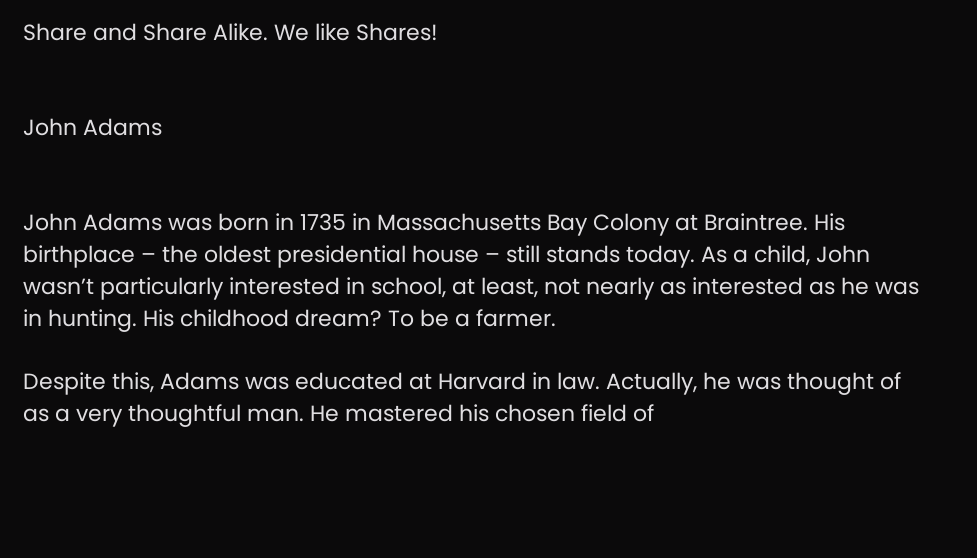Share and Share Alike. We like Shares!


John Adams


John Adams was born in 1735 in Massachusetts Bay Colony at Braintree. His birthplace – the oldest presidential house – still stands today. As a child, John wasn’t particularly interested in school, at least, not nearly as interested as he was in hunting. His childhood dream? To be a farmer.

Despite this, Adams was educated at Harvard in law. Actually, he was thought of as a very thoughtful man. He mastered his chosen field of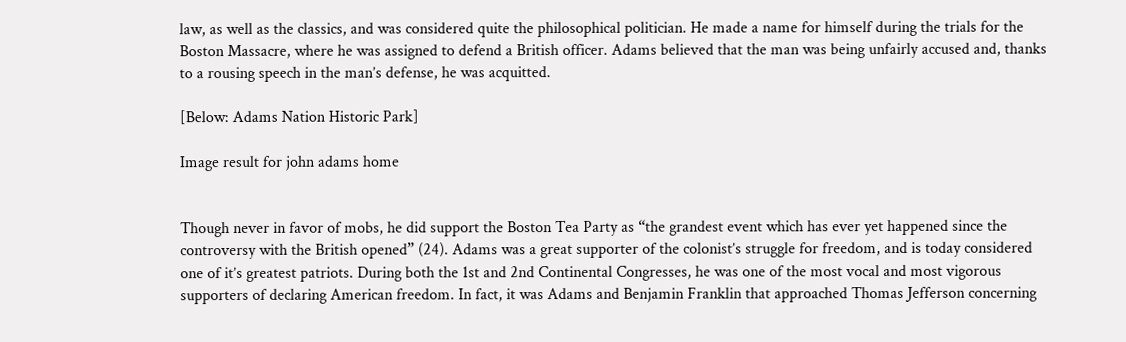law, as well as the classics, and was considered quite the philosophical politician. He made a name for himself during the trials for the Boston Massacre, where he was assigned to defend a British officer. Adams believed that the man was being unfairly accused and, thanks to a rousing speech in the man’s defense, he was acquitted.

[Below: Adams Nation Historic Park]

Image result for john adams home


Though never in favor of mobs, he did support the Boston Tea Party as “the grandest event which has ever yet happened since the controversy with the British opened” (24). Adams was a great supporter of the colonist’s struggle for freedom, and is today considered one of it’s greatest patriots. During both the 1st and 2nd Continental Congresses, he was one of the most vocal and most vigorous supporters of declaring American freedom. In fact, it was Adams and Benjamin Franklin that approached Thomas Jefferson concerning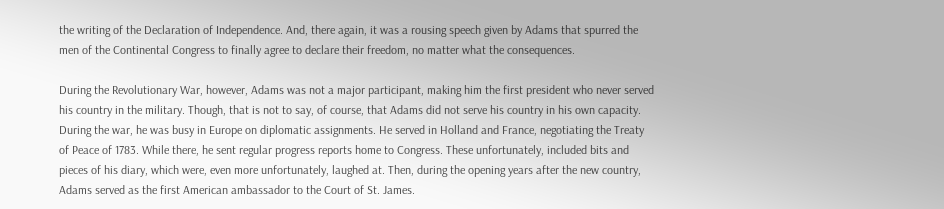the writing of the Declaration of Independence. And, there again, it was a rousing speech given by Adams that spurred the men of the Continental Congress to finally agree to declare their freedom, no matter what the consequences.

During the Revolutionary War, however, Adams was not a major participant, making him the first president who never served his country in the military. Though, that is not to say, of course, that Adams did not serve his country in his own capacity. During the war, he was busy in Europe on diplomatic assignments. He served in Holland and France, negotiating the Treaty of Peace of 1783. While there, he sent regular progress reports home to Congress. These unfortunately, included bits and pieces of his diary, which were, even more unfortunately, laughed at. Then, during the opening years after the new country, Adams served as the first American ambassador to the Court of St. James.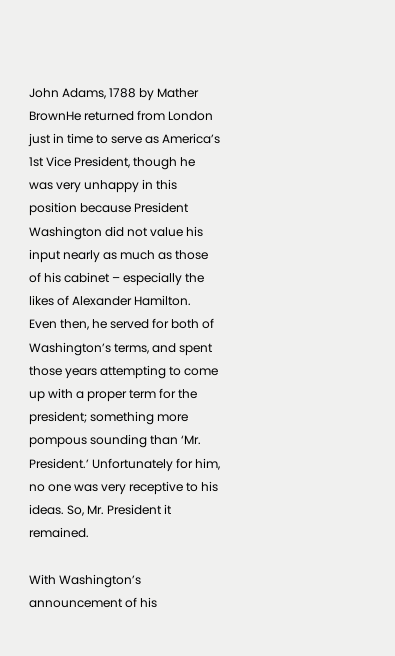John Adams, 1788 by Mather BrownHe returned from London just in time to serve as America’s 1st Vice President, though he was very unhappy in this position because President Washington did not value his input nearly as much as those of his cabinet – especially the likes of Alexander Hamilton. Even then, he served for both of Washington’s terms, and spent those years attempting to come up with a proper term for the president; something more pompous sounding than ‘Mr. President.’ Unfortunately for him, no one was very receptive to his ideas. So, Mr. President it remained.

With Washington’s announcement of his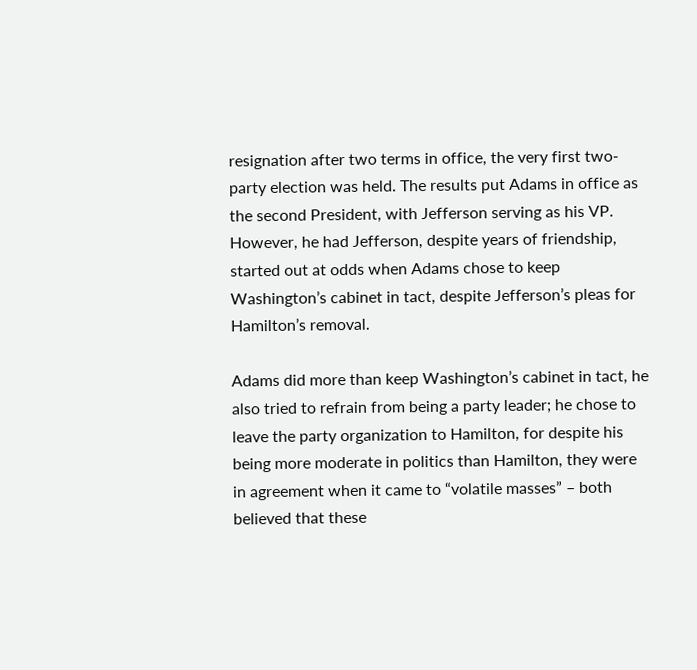resignation after two terms in office, the very first two-party election was held. The results put Adams in office as the second President, with Jefferson serving as his VP. However, he had Jefferson, despite years of friendship, started out at odds when Adams chose to keep Washington’s cabinet in tact, despite Jefferson’s pleas for Hamilton’s removal.

Adams did more than keep Washington’s cabinet in tact, he also tried to refrain from being a party leader; he chose to leave the party organization to Hamilton, for despite his being more moderate in politics than Hamilton, they were in agreement when it came to “volatile masses” – both believed that these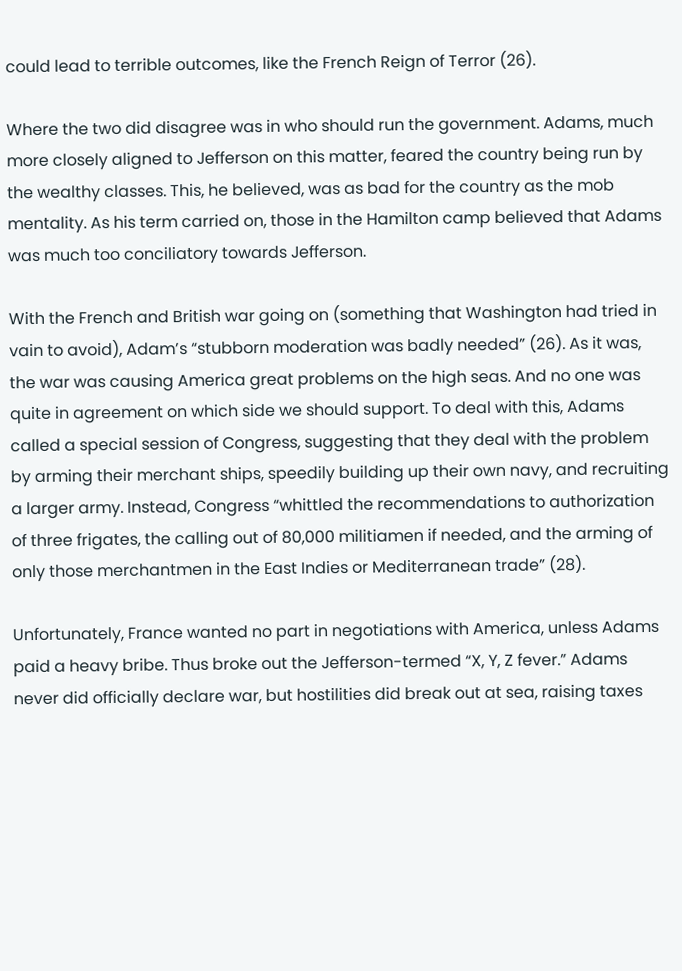could lead to terrible outcomes, like the French Reign of Terror (26).

Where the two did disagree was in who should run the government. Adams, much more closely aligned to Jefferson on this matter, feared the country being run by the wealthy classes. This, he believed, was as bad for the country as the mob mentality. As his term carried on, those in the Hamilton camp believed that Adams was much too conciliatory towards Jefferson.

With the French and British war going on (something that Washington had tried in vain to avoid), Adam’s “stubborn moderation was badly needed” (26). As it was, the war was causing America great problems on the high seas. And no one was quite in agreement on which side we should support. To deal with this, Adams called a special session of Congress, suggesting that they deal with the problem by arming their merchant ships, speedily building up their own navy, and recruiting a larger army. Instead, Congress “whittled the recommendations to authorization of three frigates, the calling out of 80,000 militiamen if needed, and the arming of only those merchantmen in the East Indies or Mediterranean trade” (28).

Unfortunately, France wanted no part in negotiations with America, unless Adams paid a heavy bribe. Thus broke out the Jefferson-termed “X, Y, Z fever.” Adams never did officially declare war, but hostilities did break out at sea, raising taxes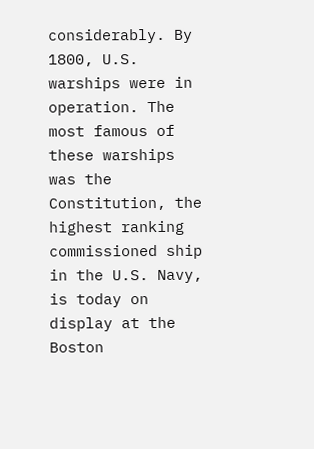considerably. By 1800, U.S. warships were in operation. The most famous of these warships was the Constitution, the highest ranking commissioned ship in the U.S. Navy, is today on display at the Boston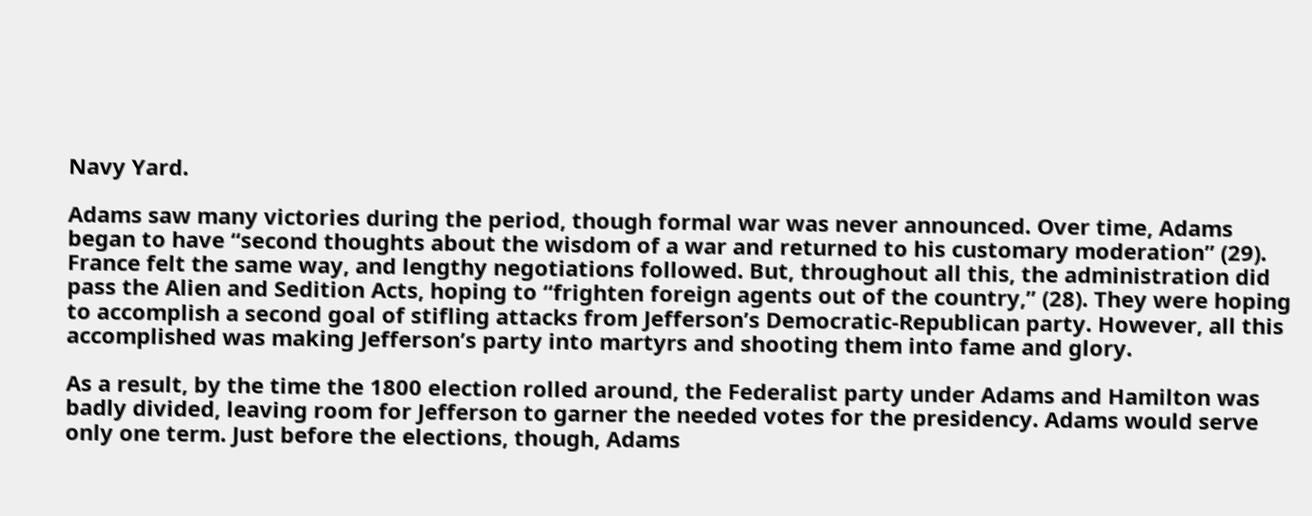Navy Yard.

Adams saw many victories during the period, though formal war was never announced. Over time, Adams began to have “second thoughts about the wisdom of a war and returned to his customary moderation” (29). France felt the same way, and lengthy negotiations followed. But, throughout all this, the administration did pass the Alien and Sedition Acts, hoping to “frighten foreign agents out of the country,” (28). They were hoping to accomplish a second goal of stifling attacks from Jefferson’s Democratic-Republican party. However, all this accomplished was making Jefferson’s party into martyrs and shooting them into fame and glory.

As a result, by the time the 1800 election rolled around, the Federalist party under Adams and Hamilton was badly divided, leaving room for Jefferson to garner the needed votes for the presidency. Adams would serve only one term. Just before the elections, though, Adams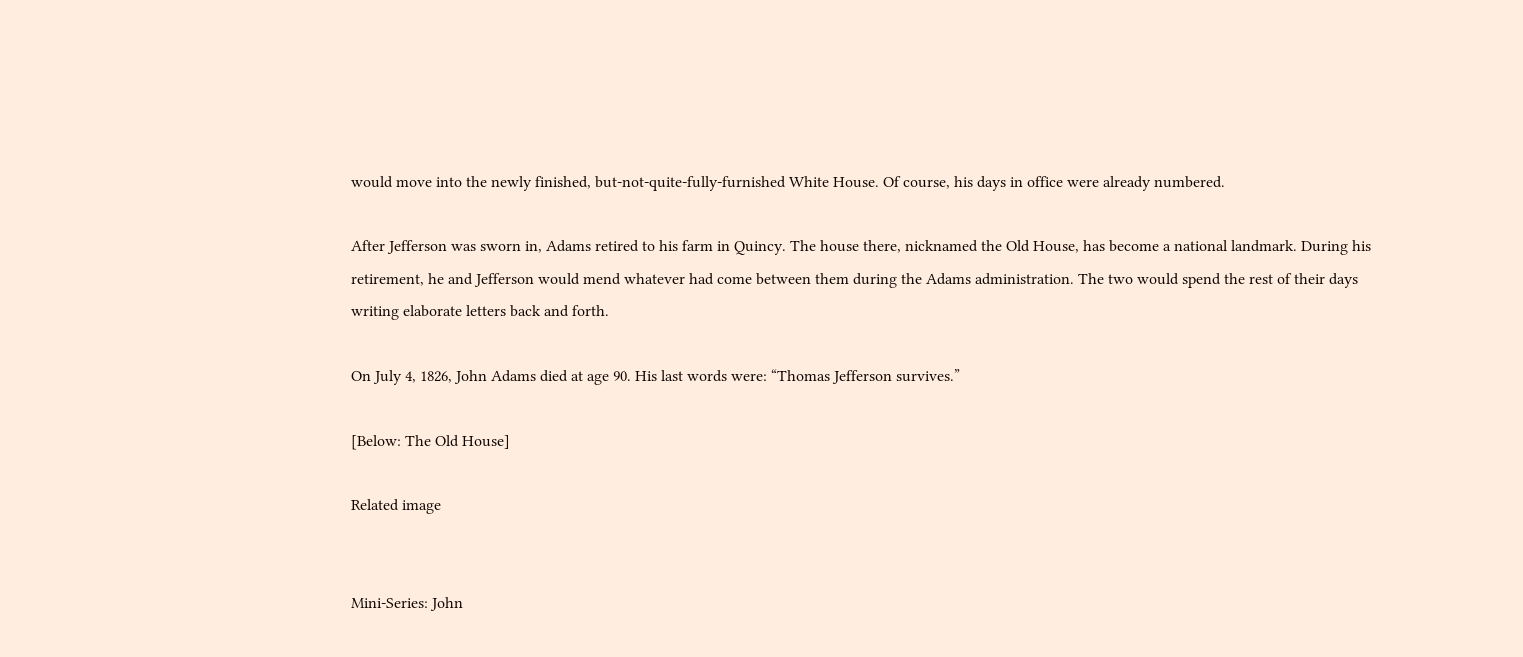would move into the newly finished, but-not-quite-fully-furnished White House. Of course, his days in office were already numbered.

After Jefferson was sworn in, Adams retired to his farm in Quincy. The house there, nicknamed the Old House, has become a national landmark. During his retirement, he and Jefferson would mend whatever had come between them during the Adams administration. The two would spend the rest of their days writing elaborate letters back and forth.

On July 4, 1826, John Adams died at age 90. His last words were: “Thomas Jefferson survives.”

[Below: The Old House]

Related image


Mini-Series: John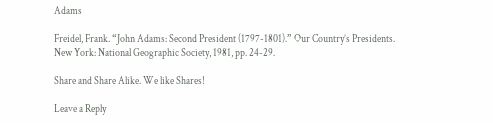Adams

Freidel, Frank. “John Adams: Second President (1797-1801).” Our Country’s Presidents. New York: National Geographic Society, 1981, pp. 24-29.

Share and Share Alike. We like Shares!

Leave a Reply